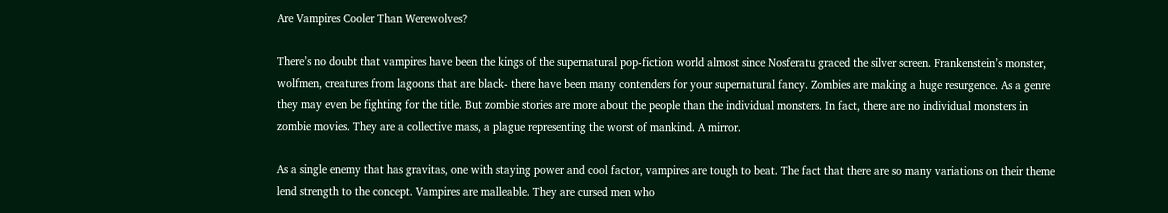Are Vampires Cooler Than Werewolves?

There’s no doubt that vampires have been the kings of the supernatural pop-fiction world almost since Nosferatu graced the silver screen. Frankenstein’s monster, wolfmen, creatures from lagoons that are black- there have been many contenders for your supernatural fancy. Zombies are making a huge resurgence. As a genre they may even be fighting for the title. But zombie stories are more about the people than the individual monsters. In fact, there are no individual monsters in zombie movies. They are a collective mass, a plague representing the worst of mankind. A mirror.

As a single enemy that has gravitas, one with staying power and cool factor, vampires are tough to beat. The fact that there are so many variations on their theme lend strength to the concept. Vampires are malleable. They are cursed men who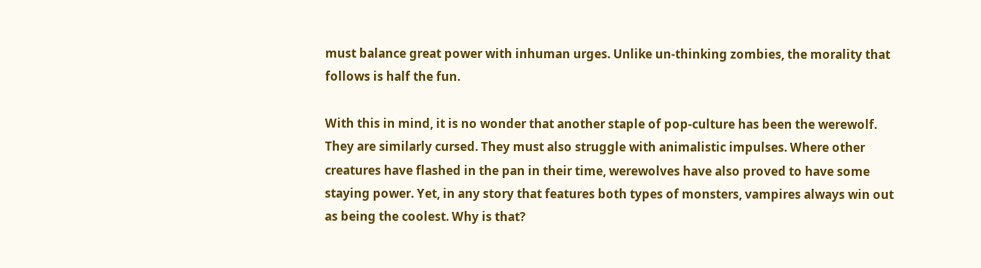must balance great power with inhuman urges. Unlike un-thinking zombies, the morality that follows is half the fun.

With this in mind, it is no wonder that another staple of pop-culture has been the werewolf. They are similarly cursed. They must also struggle with animalistic impulses. Where other creatures have flashed in the pan in their time, werewolves have also proved to have some staying power. Yet, in any story that features both types of monsters, vampires always win out as being the coolest. Why is that?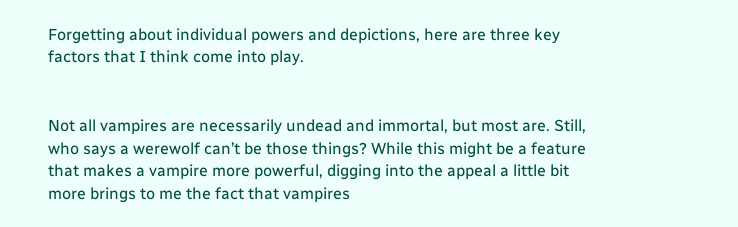Forgetting about individual powers and depictions, here are three key factors that I think come into play.


Not all vampires are necessarily undead and immortal, but most are. Still, who says a werewolf can’t be those things? While this might be a feature that makes a vampire more powerful, digging into the appeal a little bit more brings to me the fact that vampires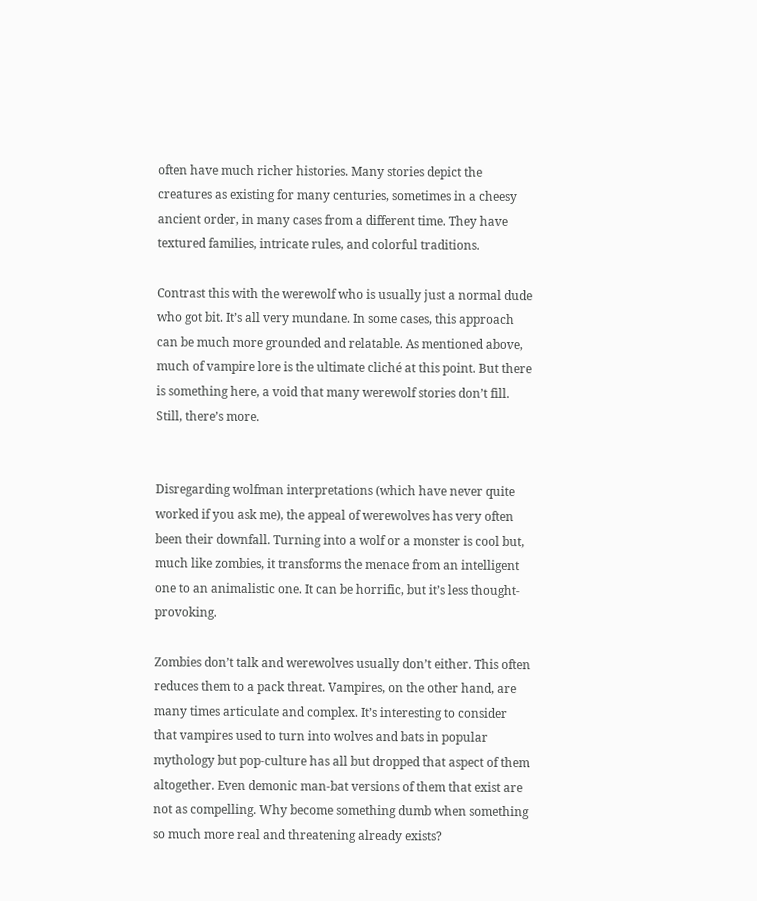often have much richer histories. Many stories depict the creatures as existing for many centuries, sometimes in a cheesy ancient order, in many cases from a different time. They have textured families, intricate rules, and colorful traditions.

Contrast this with the werewolf who is usually just a normal dude who got bit. It’s all very mundane. In some cases, this approach can be much more grounded and relatable. As mentioned above, much of vampire lore is the ultimate cliché at this point. But there is something here, a void that many werewolf stories don’t fill. Still, there’s more.


Disregarding wolfman interpretations (which have never quite worked if you ask me), the appeal of werewolves has very often been their downfall. Turning into a wolf or a monster is cool but, much like zombies, it transforms the menace from an intelligent one to an animalistic one. It can be horrific, but it’s less thought-provoking.

Zombies don’t talk and werewolves usually don’t either. This often reduces them to a pack threat. Vampires, on the other hand, are many times articulate and complex. It’s interesting to consider that vampires used to turn into wolves and bats in popular mythology but pop-culture has all but dropped that aspect of them altogether. Even demonic man-bat versions of them that exist are not as compelling. Why become something dumb when something so much more real and threatening already exists?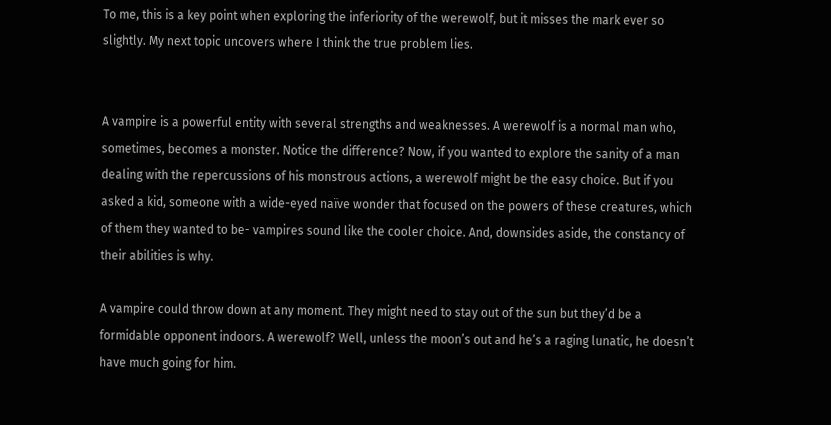To me, this is a key point when exploring the inferiority of the werewolf, but it misses the mark ever so slightly. My next topic uncovers where I think the true problem lies.


A vampire is a powerful entity with several strengths and weaknesses. A werewolf is a normal man who, sometimes, becomes a monster. Notice the difference? Now, if you wanted to explore the sanity of a man dealing with the repercussions of his monstrous actions, a werewolf might be the easy choice. But if you asked a kid, someone with a wide-eyed naïve wonder that focused on the powers of these creatures, which of them they wanted to be- vampires sound like the cooler choice. And, downsides aside, the constancy of their abilities is why.

A vampire could throw down at any moment. They might need to stay out of the sun but they’d be a formidable opponent indoors. A werewolf? Well, unless the moon’s out and he’s a raging lunatic, he doesn’t have much going for him.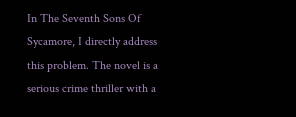In The Seventh Sons Of Sycamore, I directly address this problem. The novel is a serious crime thriller with a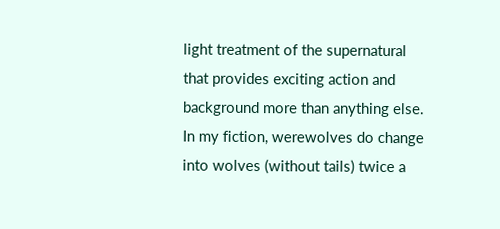light treatment of the supernatural that provides exciting action and background more than anything else. In my fiction, werewolves do change into wolves (without tails) twice a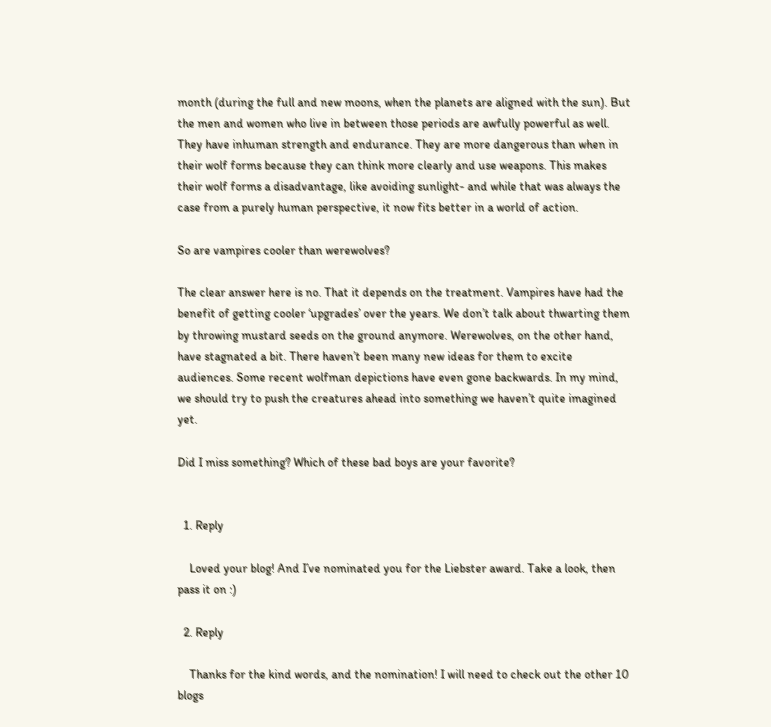month (during the full and new moons, when the planets are aligned with the sun). But the men and women who live in between those periods are awfully powerful as well. They have inhuman strength and endurance. They are more dangerous than when in their wolf forms because they can think more clearly and use weapons. This makes their wolf forms a disadvantage, like avoiding sunlight- and while that was always the case from a purely human perspective, it now fits better in a world of action.

So are vampires cooler than werewolves?

The clear answer here is no. That it depends on the treatment. Vampires have had the benefit of getting cooler ‘upgrades’ over the years. We don’t talk about thwarting them by throwing mustard seeds on the ground anymore. Werewolves, on the other hand, have stagnated a bit. There haven’t been many new ideas for them to excite audiences. Some recent wolfman depictions have even gone backwards. In my mind, we should try to push the creatures ahead into something we haven’t quite imagined yet.

Did I miss something? Which of these bad boys are your favorite?


  1. Reply

    Loved your blog! And I’ve nominated you for the Liebster award. Take a look, then pass it on :)

  2. Reply

    Thanks for the kind words, and the nomination! I will need to check out the other 10 blogs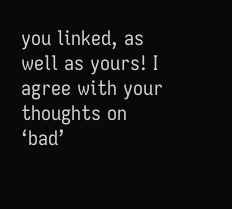you linked, as well as yours! I agree with your thoughts on ‘bad’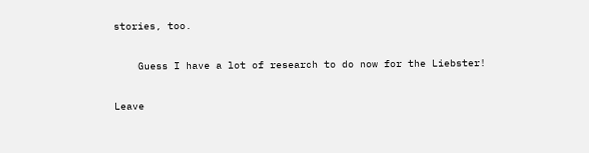stories, too.

    Guess I have a lot of research to do now for the Liebster!

Leave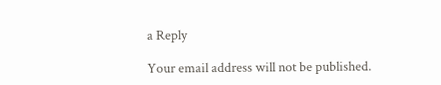a Reply

Your email address will not be published.